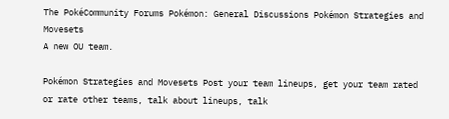The PokéCommunity Forums Pokémon: General Discussions Pokémon Strategies and Movesets
A new OU team.

Pokémon Strategies and Movesets Post your team lineups, get your team rated or rate other teams, talk about lineups, talk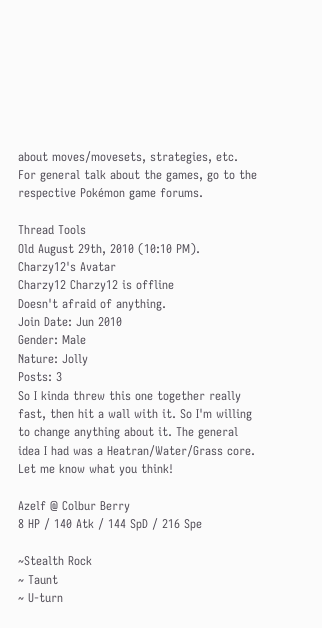about moves/movesets, strategies, etc. For general talk about the games, go to the respective Pokémon game forums.

Thread Tools
Old August 29th, 2010 (10:10 PM).
Charzy12's Avatar
Charzy12 Charzy12 is offline
Doesn't afraid of anything.
Join Date: Jun 2010
Gender: Male
Nature: Jolly
Posts: 3
So I kinda threw this one together really fast, then hit a wall with it. So I'm willing to change anything about it. The general idea I had was a Heatran/Water/Grass core. Let me know what you think!

Azelf @ Colbur Berry
8 HP / 140 Atk / 144 SpD / 216 Spe

~Stealth Rock
~ Taunt
~ U-turn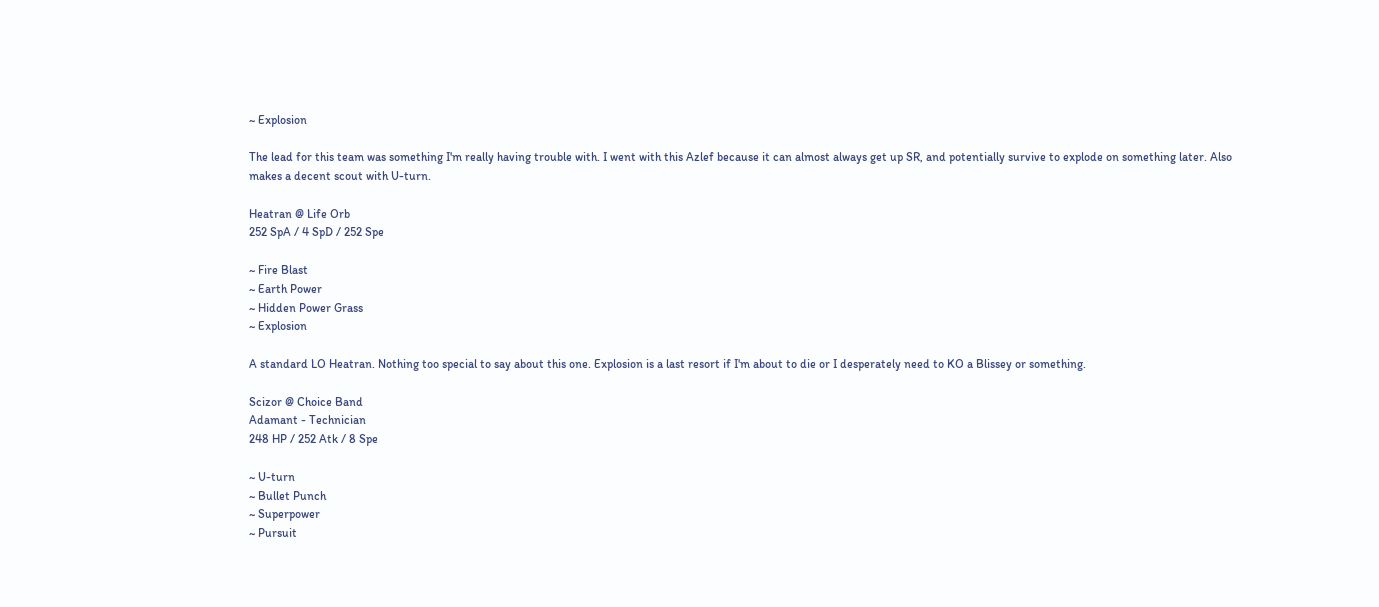~ Explosion

The lead for this team was something I'm really having trouble with. I went with this Azlef because it can almost always get up SR, and potentially survive to explode on something later. Also makes a decent scout with U-turn.

Heatran @ Life Orb
252 SpA / 4 SpD / 252 Spe

~ Fire Blast
~ Earth Power
~ Hidden Power Grass
~ Explosion

A standard LO Heatran. Nothing too special to say about this one. Explosion is a last resort if I'm about to die or I desperately need to KO a Blissey or something.

Scizor @ Choice Band
Adamant - Technician
248 HP / 252 Atk / 8 Spe

~ U-turn
~ Bullet Punch
~ Superpower
~ Pursuit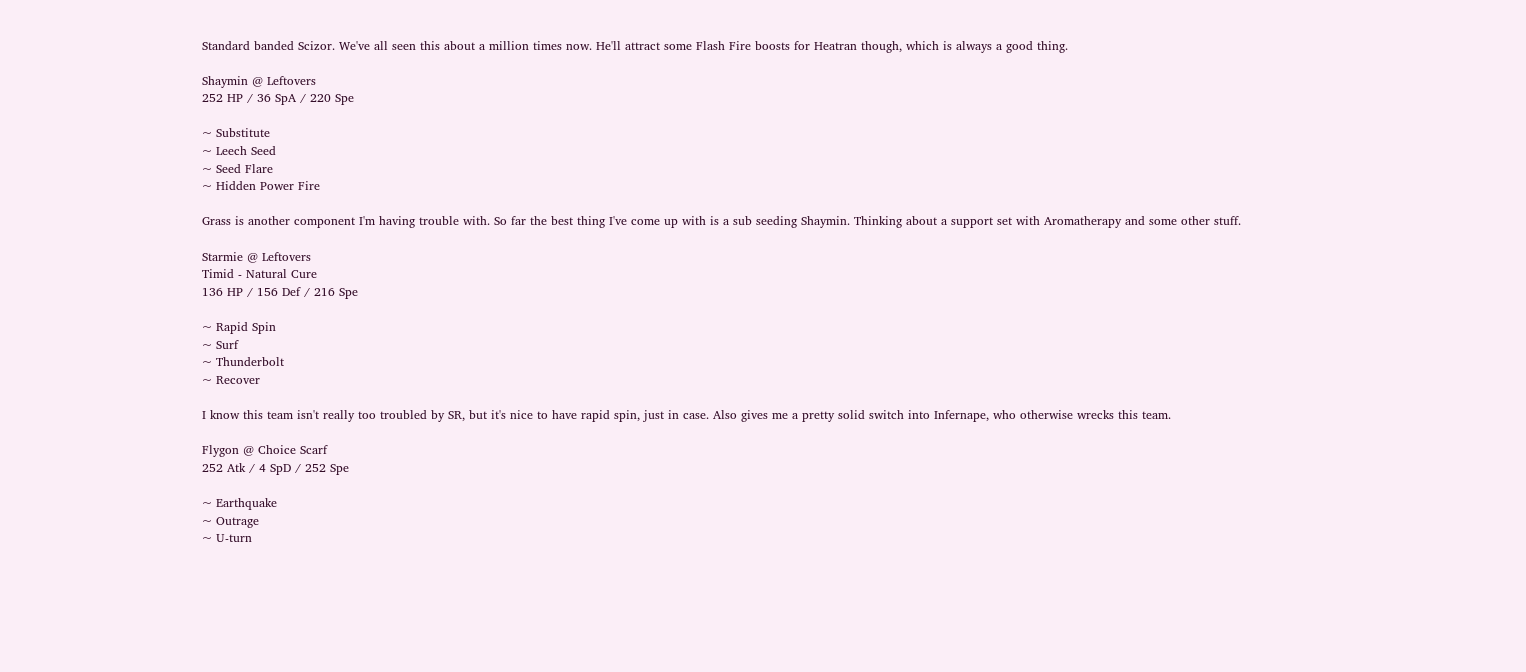Standard banded Scizor. We've all seen this about a million times now. He'll attract some Flash Fire boosts for Heatran though, which is always a good thing.

Shaymin @ Leftovers
252 HP / 36 SpA / 220 Spe

~ Substitute
~ Leech Seed
~ Seed Flare
~ Hidden Power Fire

Grass is another component I'm having trouble with. So far the best thing I've come up with is a sub seeding Shaymin. Thinking about a support set with Aromatherapy and some other stuff.

Starmie @ Leftovers
Timid - Natural Cure
136 HP / 156 Def / 216 Spe

~ Rapid Spin
~ Surf
~ Thunderbolt
~ Recover

I know this team isn't really too troubled by SR, but it's nice to have rapid spin, just in case. Also gives me a pretty solid switch into Infernape, who otherwise wrecks this team.

Flygon @ Choice Scarf
252 Atk / 4 SpD / 252 Spe

~ Earthquake
~ Outrage
~ U-turn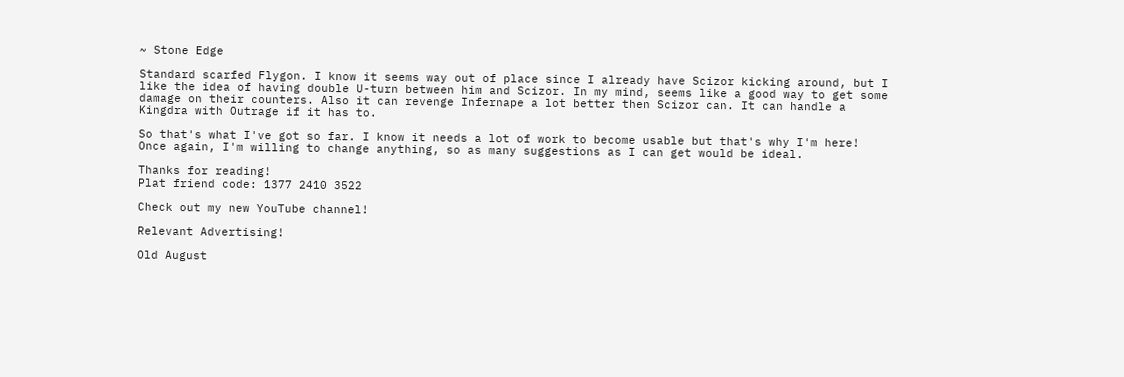~ Stone Edge

Standard scarfed Flygon. I know it seems way out of place since I already have Scizor kicking around, but I like the idea of having double U-turn between him and Scizor. In my mind, seems like a good way to get some damage on their counters. Also it can revenge Infernape a lot better then Scizor can. It can handle a Kingdra with Outrage if it has to.

So that's what I've got so far. I know it needs a lot of work to become usable but that's why I'm here! Once again, I'm willing to change anything, so as many suggestions as I can get would be ideal.

Thanks for reading!
Plat friend code: 1377 2410 3522

Check out my new YouTube channel!

Relevant Advertising!

Old August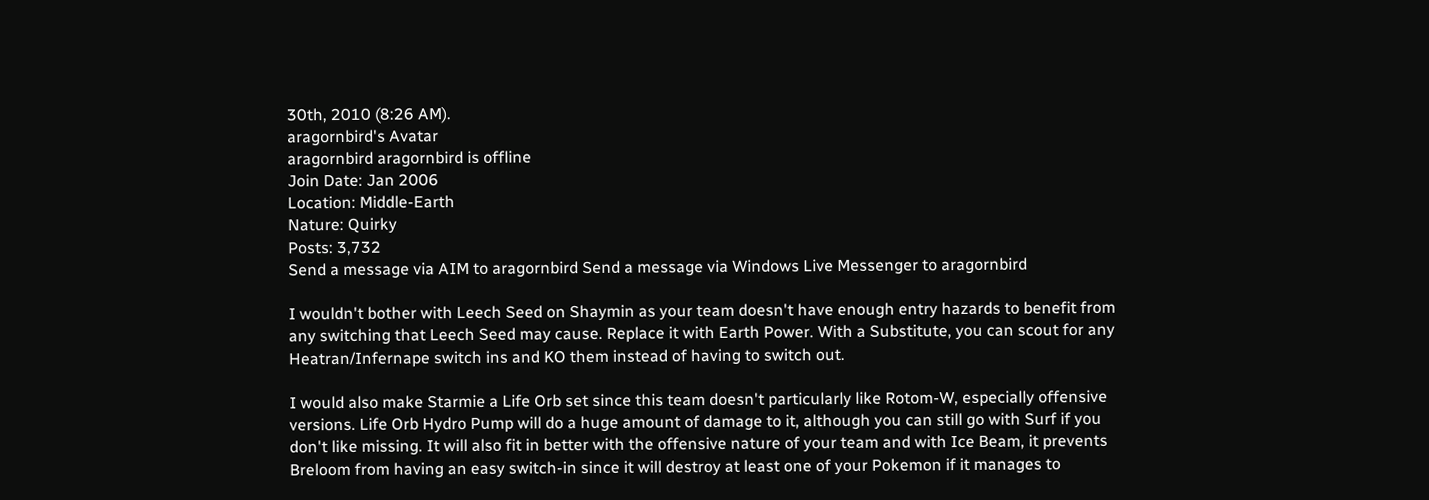30th, 2010 (8:26 AM).
aragornbird's Avatar
aragornbird aragornbird is offline
Join Date: Jan 2006
Location: Middle-Earth
Nature: Quirky
Posts: 3,732
Send a message via AIM to aragornbird Send a message via Windows Live Messenger to aragornbird

I wouldn't bother with Leech Seed on Shaymin as your team doesn't have enough entry hazards to benefit from any switching that Leech Seed may cause. Replace it with Earth Power. With a Substitute, you can scout for any Heatran/Infernape switch ins and KO them instead of having to switch out.

I would also make Starmie a Life Orb set since this team doesn't particularly like Rotom-W, especially offensive versions. Life Orb Hydro Pump will do a huge amount of damage to it, although you can still go with Surf if you don't like missing. It will also fit in better with the offensive nature of your team and with Ice Beam, it prevents Breloom from having an easy switch-in since it will destroy at least one of your Pokemon if it manages to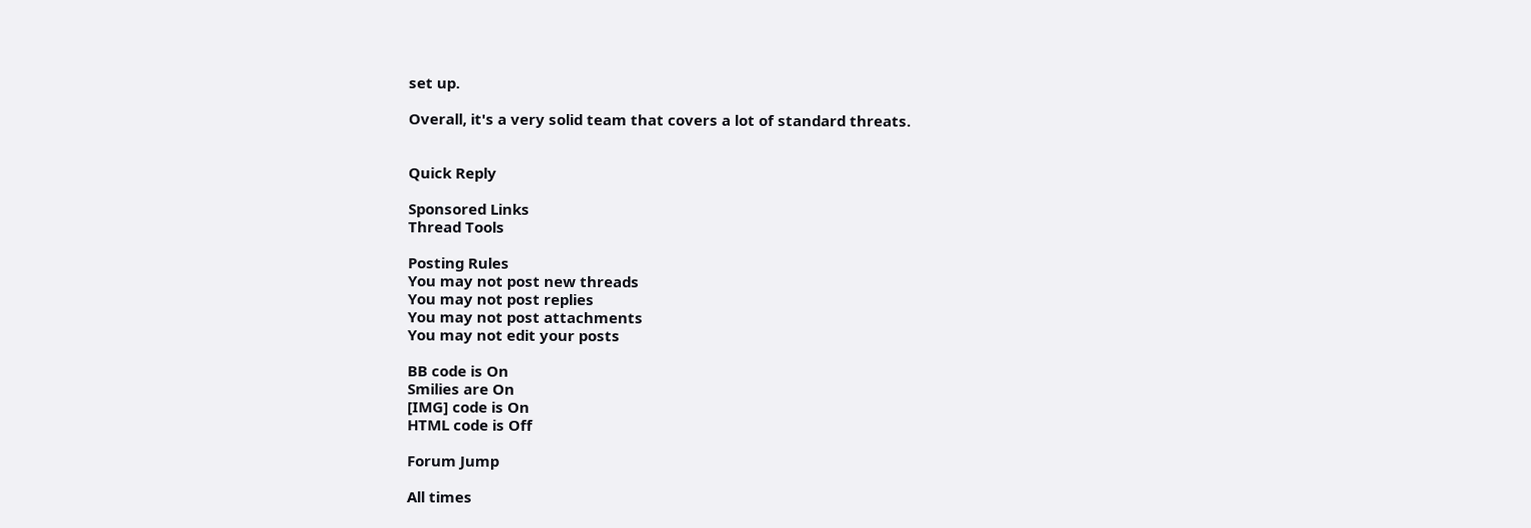set up.

Overall, it's a very solid team that covers a lot of standard threats.


Quick Reply

Sponsored Links
Thread Tools

Posting Rules
You may not post new threads
You may not post replies
You may not post attachments
You may not edit your posts

BB code is On
Smilies are On
[IMG] code is On
HTML code is Off

Forum Jump

All times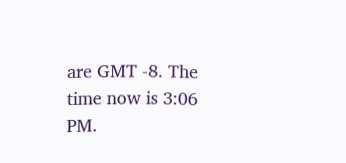are GMT -8. The time now is 3:06 PM.